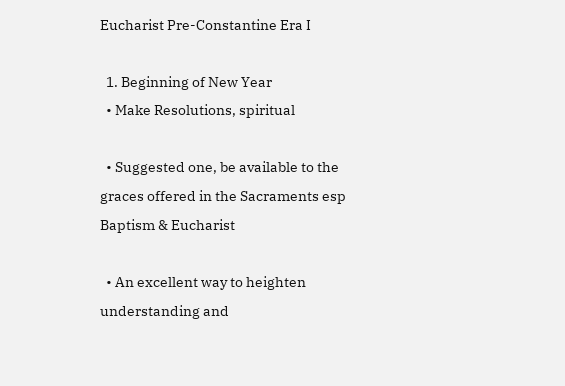Eucharist Pre-Constantine Era I

  1. Beginning of New Year
  • Make Resolutions, spiritual

  • Suggested one, be available to the graces offered in the Sacraments esp Baptism & Eucharist

  • An excellent way to heighten understanding and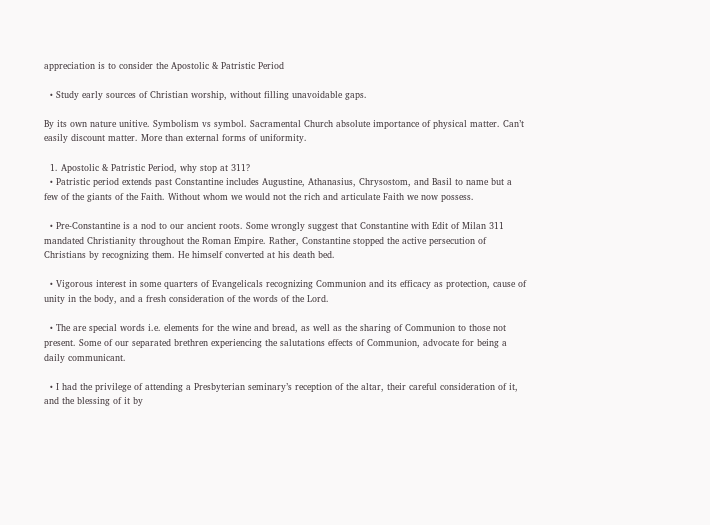appreciation is to consider the Apostolic & Patristic Period

  • Study early sources of Christian worship, without filling unavoidable gaps.

By its own nature unitive. Symbolism vs symbol. Sacramental Church absolute importance of physical matter. Can’t easily discount matter. More than external forms of uniformity.

  1. Apostolic & Patristic Period, why stop at 311?
  • Patristic period extends past Constantine includes Augustine, Athanasius, Chrysostom, and Basil to name but a few of the giants of the Faith. Without whom we would not the rich and articulate Faith we now possess.

  • Pre-Constantine is a nod to our ancient roots. Some wrongly suggest that Constantine with Edit of Milan 311 mandated Christianity throughout the Roman Empire. Rather, Constantine stopped the active persecution of Christians by recognizing them. He himself converted at his death bed.

  • Vigorous interest in some quarters of Evangelicals recognizing Communion and its efficacy as protection, cause of unity in the body, and a fresh consideration of the words of the Lord.

  • The are special words i.e. elements for the wine and bread, as well as the sharing of Communion to those not present. Some of our separated brethren experiencing the salutations effects of Communion, advocate for being a daily communicant.

  • I had the privilege of attending a Presbyterian seminary’s reception of the altar, their careful consideration of it, and the blessing of it by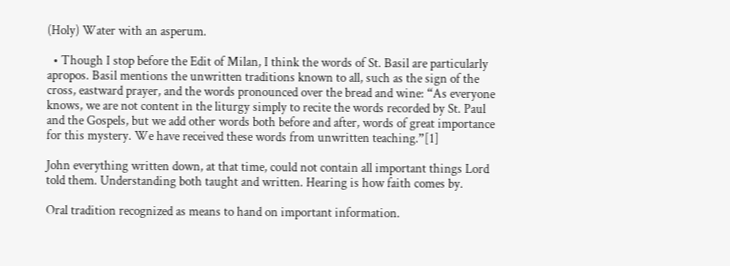(Holy) Water with an asperum.

  • Though I stop before the Edit of Milan, I think the words of St. Basil are particularly apropos. Basil mentions the unwritten traditions known to all, such as the sign of the cross, eastward prayer, and the words pronounced over the bread and wine: “As everyone knows, we are not content in the liturgy simply to recite the words recorded by St. Paul and the Gospels, but we add other words both before and after, words of great importance for this mystery. We have received these words from unwritten teaching.”[1]

John everything written down, at that time, could not contain all important things Lord told them. Understanding both taught and written. Hearing is how faith comes by.

Oral tradition recognized as means to hand on important information.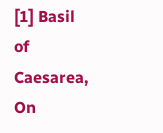[1] Basil of Caesarea, On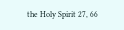the Holy Spirit 27, 66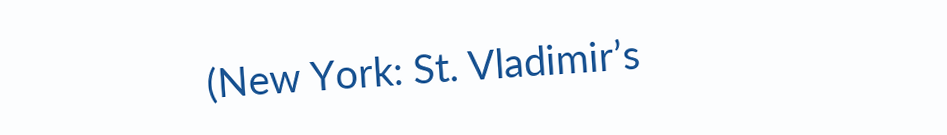(New York: St. Vladimir’s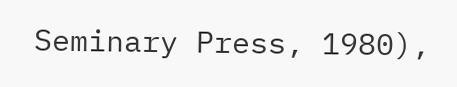Seminary Press, 1980),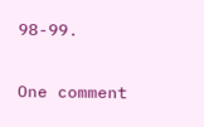98-99.


One comment